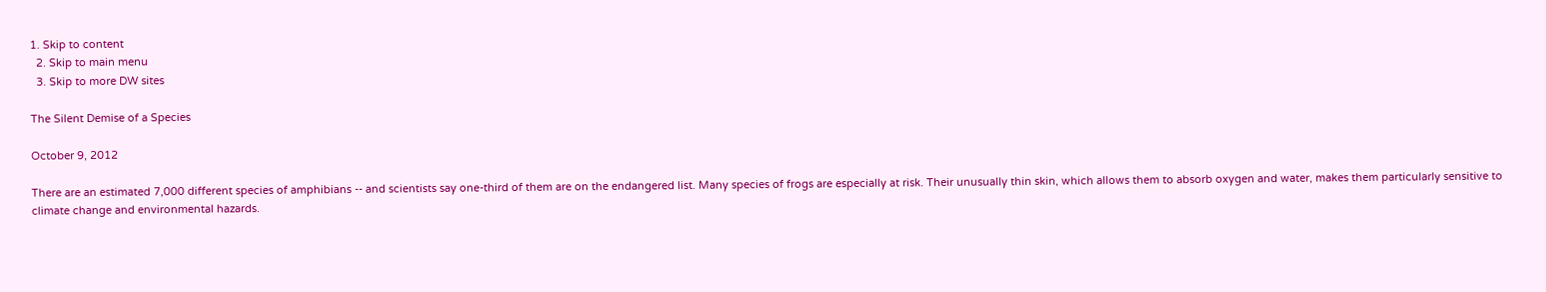1. Skip to content
  2. Skip to main menu
  3. Skip to more DW sites

The Silent Demise of a Species

October 9, 2012

There are an estimated 7,000 different species of amphibians -- and scientists say one-third of them are on the endangered list. Many species of frogs are especially at risk. Their unusually thin skin, which allows them to absorb oxygen and water, makes them particularly sensitive to climate change and environmental hazards.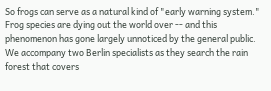So frogs can serve as a natural kind of "early warning system." Frog species are dying out the world over -- and this phenomenon has gone largely unnoticed by the general public. We accompany two Berlin specialists as they search the rain forest that covers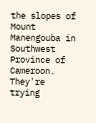the slopes of Mount Manengouba in Southwest Province of Cameroon. They're trying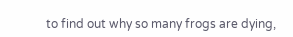to find out why so many frogs are dying,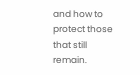and how to protect those that still remain.